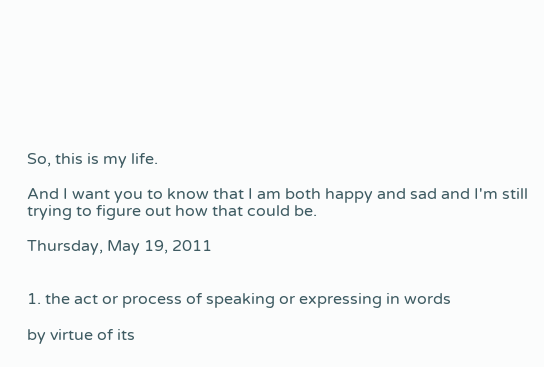So, this is my life.

And I want you to know that I am both happy and sad and I'm still trying to figure out how that could be.

Thursday, May 19, 2011


1. the act or process of speaking or expressing in words

by virtue of its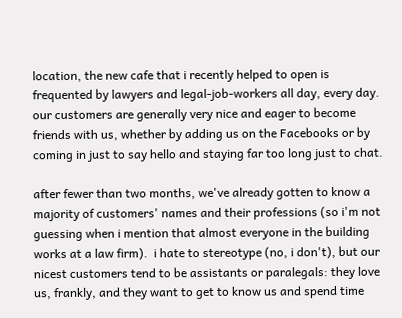location, the new cafe that i recently helped to open is frequented by lawyers and legal-job-workers all day, every day. our customers are generally very nice and eager to become friends with us, whether by adding us on the Facebooks or by coming in just to say hello and staying far too long just to chat.

after fewer than two months, we've already gotten to know a majority of customers' names and their professions (so i'm not guessing when i mention that almost everyone in the building works at a law firm).  i hate to stereotype (no, i don't), but our nicest customers tend to be assistants or paralegals: they love us, frankly, and they want to get to know us and spend time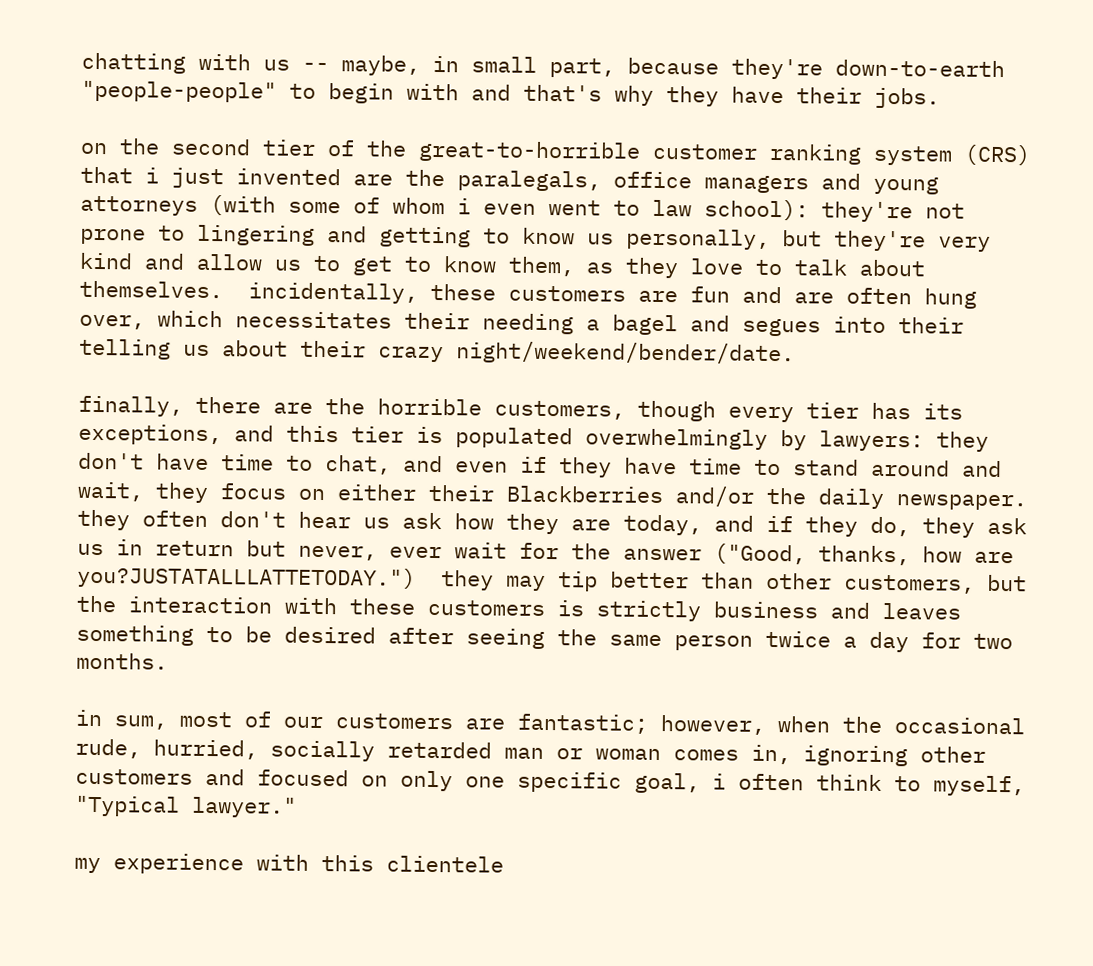chatting with us -- maybe, in small part, because they're down-to-earth "people-people" to begin with and that's why they have their jobs.

on the second tier of the great-to-horrible customer ranking system (CRS) that i just invented are the paralegals, office managers and young attorneys (with some of whom i even went to law school): they're not prone to lingering and getting to know us personally, but they're very kind and allow us to get to know them, as they love to talk about themselves.  incidentally, these customers are fun and are often hung over, which necessitates their needing a bagel and segues into their telling us about their crazy night/weekend/bender/date.

finally, there are the horrible customers, though every tier has its exceptions, and this tier is populated overwhelmingly by lawyers: they don't have time to chat, and even if they have time to stand around and wait, they focus on either their Blackberries and/or the daily newspaper.  they often don't hear us ask how they are today, and if they do, they ask us in return but never, ever wait for the answer ("Good, thanks, how are you?JUSTATALLLATTETODAY.")  they may tip better than other customers, but the interaction with these customers is strictly business and leaves something to be desired after seeing the same person twice a day for two months.

in sum, most of our customers are fantastic; however, when the occasional rude, hurried, socially retarded man or woman comes in, ignoring other customers and focused on only one specific goal, i often think to myself, "Typical lawyer."

my experience with this clientele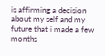is affirming a decision about my self and my future that i made a few months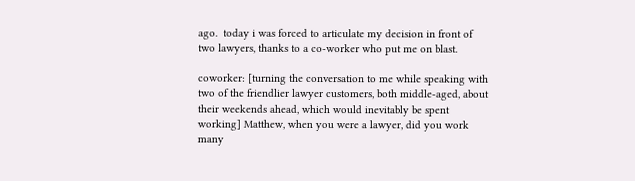ago.  today i was forced to articulate my decision in front of two lawyers, thanks to a co-worker who put me on blast.

coworker: [turning the conversation to me while speaking with two of the friendlier lawyer customers, both middle-aged, about their weekends ahead, which would inevitably be spent working] Matthew, when you were a lawyer, did you work many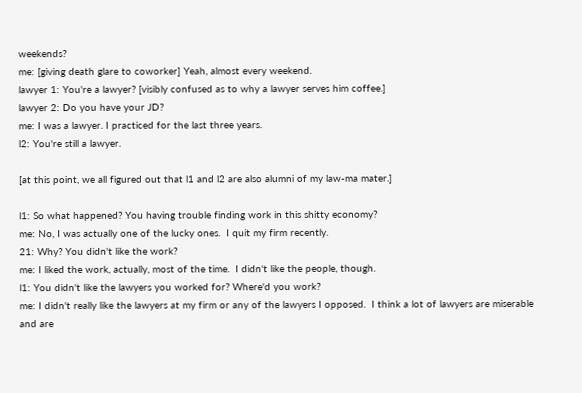weekends?
me: [giving death glare to coworker] Yeah, almost every weekend.
lawyer 1: You're a lawyer? [visibly confused as to why a lawyer serves him coffee.]
lawyer 2: Do you have your JD?
me: I was a lawyer. I practiced for the last three years.
l2: You're still a lawyer.

[at this point, we all figured out that l1 and l2 are also alumni of my law-ma mater.]

l1: So what happened? You having trouble finding work in this shitty economy?
me: No, I was actually one of the lucky ones.  I quit my firm recently.
21: Why? You didn't like the work?
me: I liked the work, actually, most of the time.  I didn't like the people, though.
l1: You didn't like the lawyers you worked for? Where'd you work?
me: I didn't really like the lawyers at my firm or any of the lawyers I opposed.  I think a lot of lawyers are miserable and are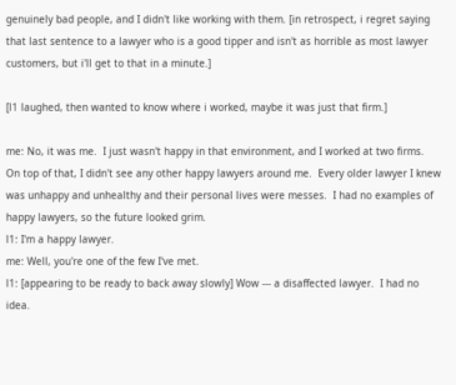genuinely bad people, and I didn't like working with them. [in retrospect, i regret saying that last sentence to a lawyer who is a good tipper and isn't as horrible as most lawyer customers, but i'll get to that in a minute.]

[l1 laughed, then wanted to know where i worked, maybe it was just that firm.]

me: No, it was me.  I just wasn't happy in that environment, and I worked at two firms.  On top of that, I didn't see any other happy lawyers around me.  Every older lawyer I knew was unhappy and unhealthy and their personal lives were messes.  I had no examples of happy lawyers, so the future looked grim.
l1: I'm a happy lawyer.
me: Well, you're one of the few I've met.
l1: [appearing to be ready to back away slowly] Wow --- a disaffected lawyer.  I had no idea.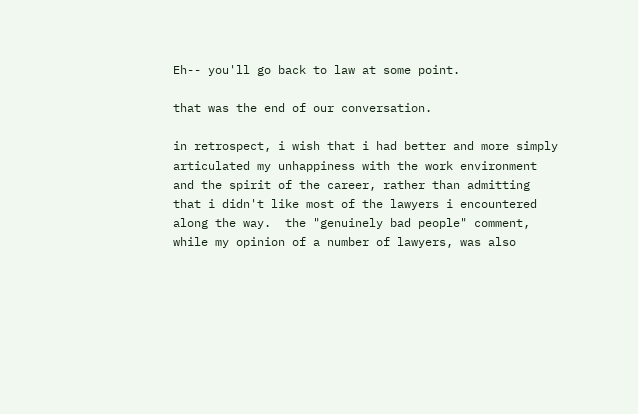Eh-- you'll go back to law at some point.

that was the end of our conversation.

in retrospect, i wish that i had better and more simply articulated my unhappiness with the work environment and the spirit of the career, rather than admitting that i didn't like most of the lawyers i encountered along the way.  the "genuinely bad people" comment, while my opinion of a number of lawyers, was also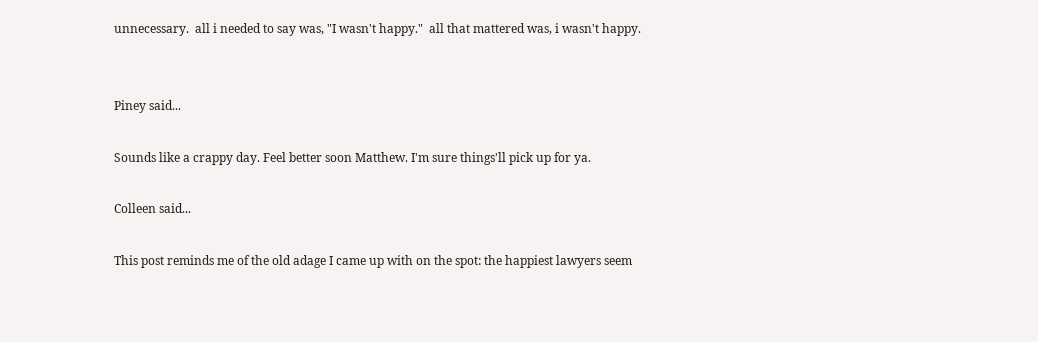unnecessary.  all i needed to say was, "I wasn't happy."  all that mattered was, i wasn't happy.


Piney said...

Sounds like a crappy day. Feel better soon Matthew. I'm sure things'll pick up for ya.

Colleen said...

This post reminds me of the old adage I came up with on the spot: the happiest lawyers seem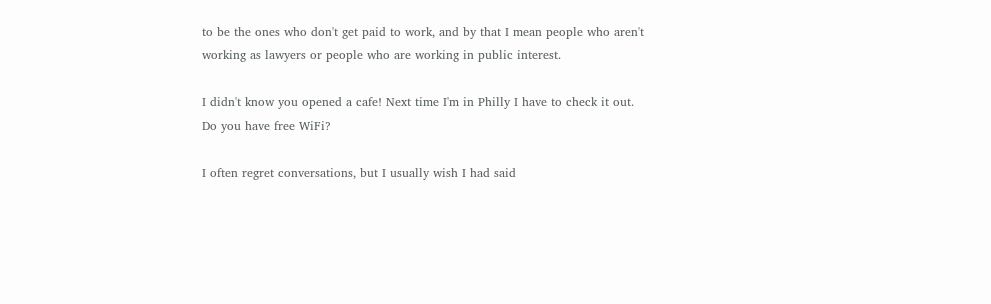to be the ones who don't get paid to work, and by that I mean people who aren't working as lawyers or people who are working in public interest.

I didn't know you opened a cafe! Next time I'm in Philly I have to check it out. Do you have free WiFi?

I often regret conversations, but I usually wish I had said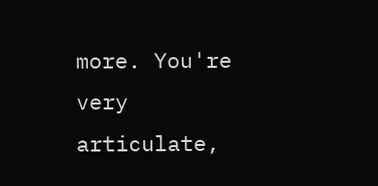more. You're very articulate,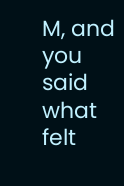M, and you said what felt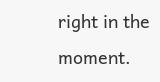right in the moment.